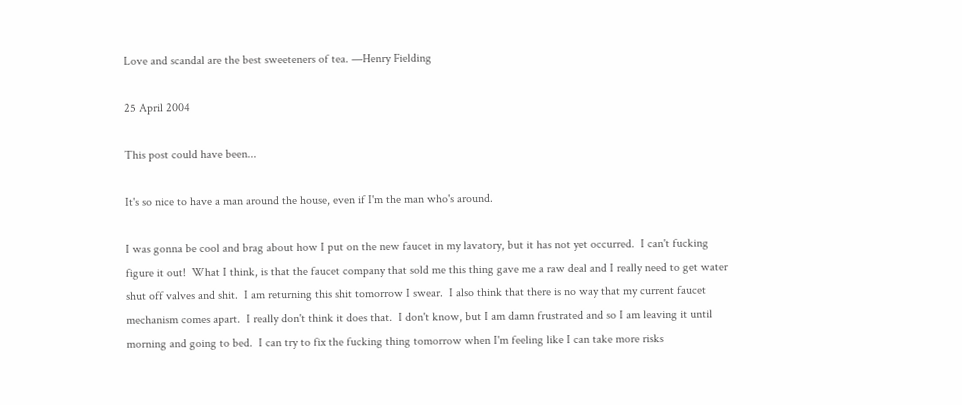Love and scandal are the best sweeteners of tea. —Henry Fielding

25 April 2004

This post could have been...

It's so nice to have a man around the house, even if I'm the man who's around.

I was gonna be cool and brag about how I put on the new faucet in my lavatory, but it has not yet occurred.  I can't fucking figure it out!  What I think, is that the faucet company that sold me this thing gave me a raw deal and I really need to get water shut off valves and shit.  I am returning this shit tomorrow I swear.  I also think that there is no way that my current faucet mechanism comes apart.  I really don't think it does that.  I don't know, but I am damn frustrated and so I am leaving it until morning and going to bed.  I can try to fix the fucking thing tomorrow when I'm feeling like I can take more risks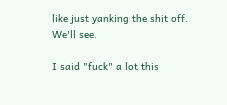like just yanking the shit off.  We'll see.

I said "fuck" a lot this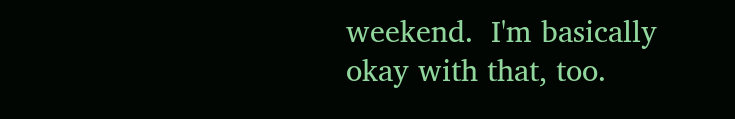weekend.  I'm basically okay with that, too.